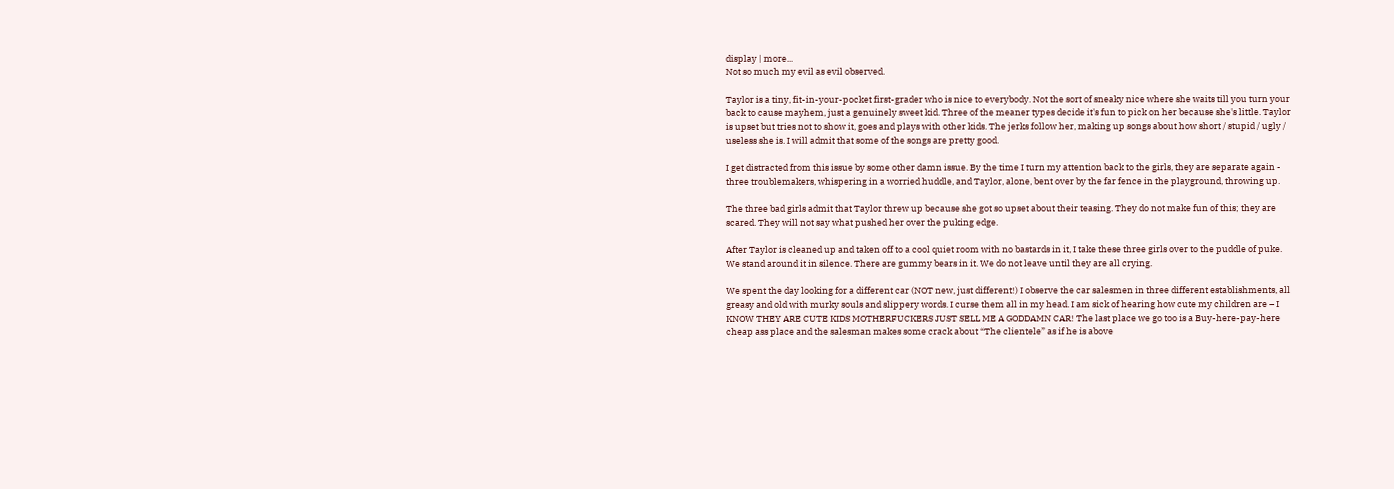display | more...
Not so much my evil as evil observed.

Taylor is a tiny, fit-in-your-pocket first-grader who is nice to everybody. Not the sort of sneaky nice where she waits till you turn your back to cause mayhem, just a genuinely sweet kid. Three of the meaner types decide it's fun to pick on her because she's little. Taylor is upset but tries not to show it, goes and plays with other kids. The jerks follow her, making up songs about how short / stupid / ugly / useless she is. I will admit that some of the songs are pretty good.

I get distracted from this issue by some other damn issue. By the time I turn my attention back to the girls, they are separate again - three troublemakers, whispering in a worried huddle, and Taylor, alone, bent over by the far fence in the playground, throwing up.

The three bad girls admit that Taylor threw up because she got so upset about their teasing. They do not make fun of this; they are scared. They will not say what pushed her over the puking edge.

After Taylor is cleaned up and taken off to a cool quiet room with no bastards in it, I take these three girls over to the puddle of puke. We stand around it in silence. There are gummy bears in it. We do not leave until they are all crying.

We spent the day looking for a different car (NOT new, just different!) I observe the car salesmen in three different establishments, all greasy and old with murky souls and slippery words. I curse them all in my head. I am sick of hearing how cute my children are – I KNOW THEY ARE CUTE KIDS MOTHERFUCKERS JUST SELL ME A GODDAMN CAR! The last place we go too is a Buy-here-pay-here cheap ass place and the salesman makes some crack about “The clientele” as if he is above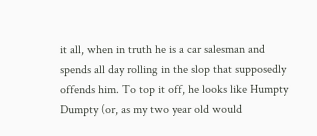it all, when in truth he is a car salesman and spends all day rolling in the slop that supposedly offends him. To top it off, he looks like Humpty Dumpty (or, as my two year old would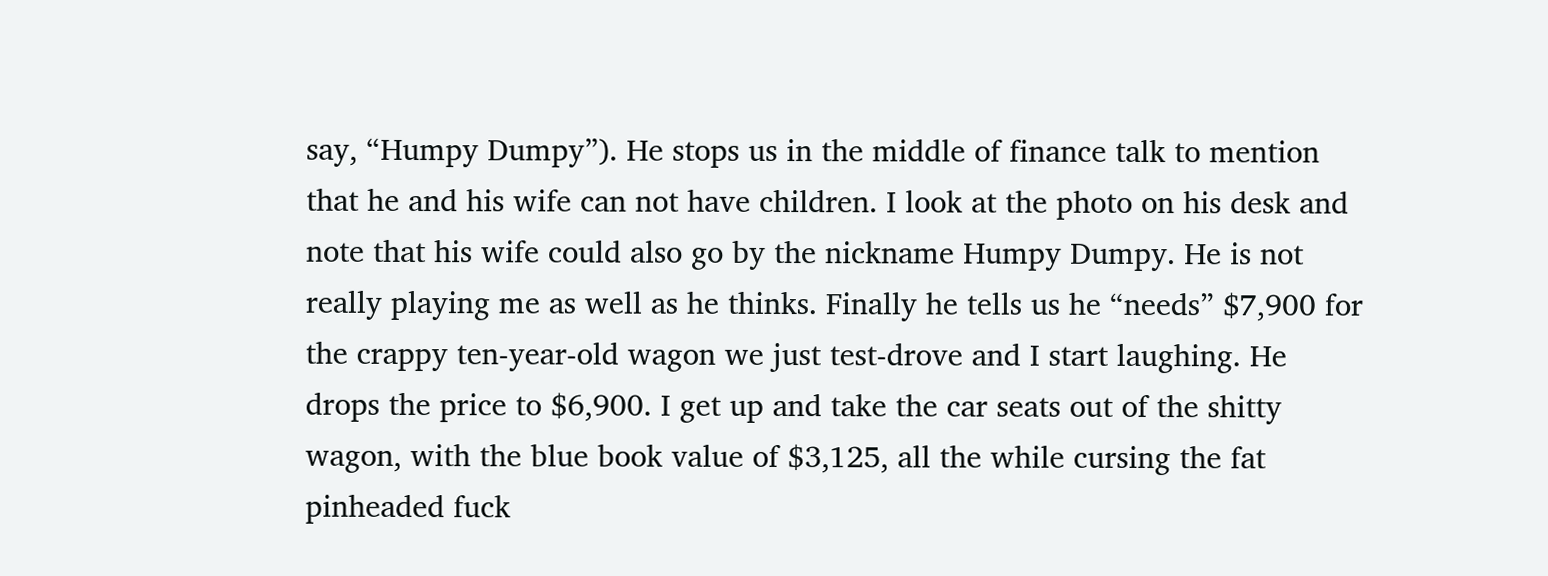say, “Humpy Dumpy”). He stops us in the middle of finance talk to mention that he and his wife can not have children. I look at the photo on his desk and note that his wife could also go by the nickname Humpy Dumpy. He is not really playing me as well as he thinks. Finally he tells us he “needs” $7,900 for the crappy ten-year-old wagon we just test-drove and I start laughing. He drops the price to $6,900. I get up and take the car seats out of the shitty wagon, with the blue book value of $3,125, all the while cursing the fat pinheaded fuck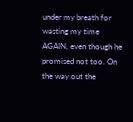under my breath for wasting my time AGAIN, even though he promised not too. On the way out the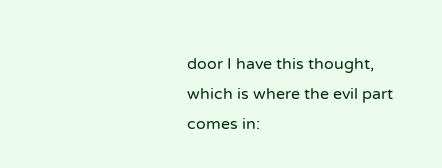door I have this thought, which is where the evil part comes in: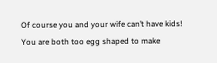Of course you and your wife can’t have kids! You are both too egg shaped to make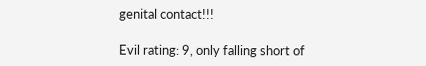genital contact!!!

Evil rating: 9, only falling short of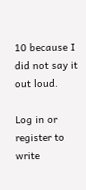10 because I did not say it out loud.

Log in or register to write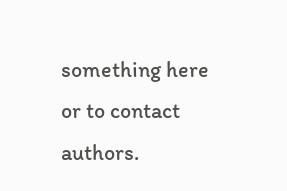something here or to contact authors.